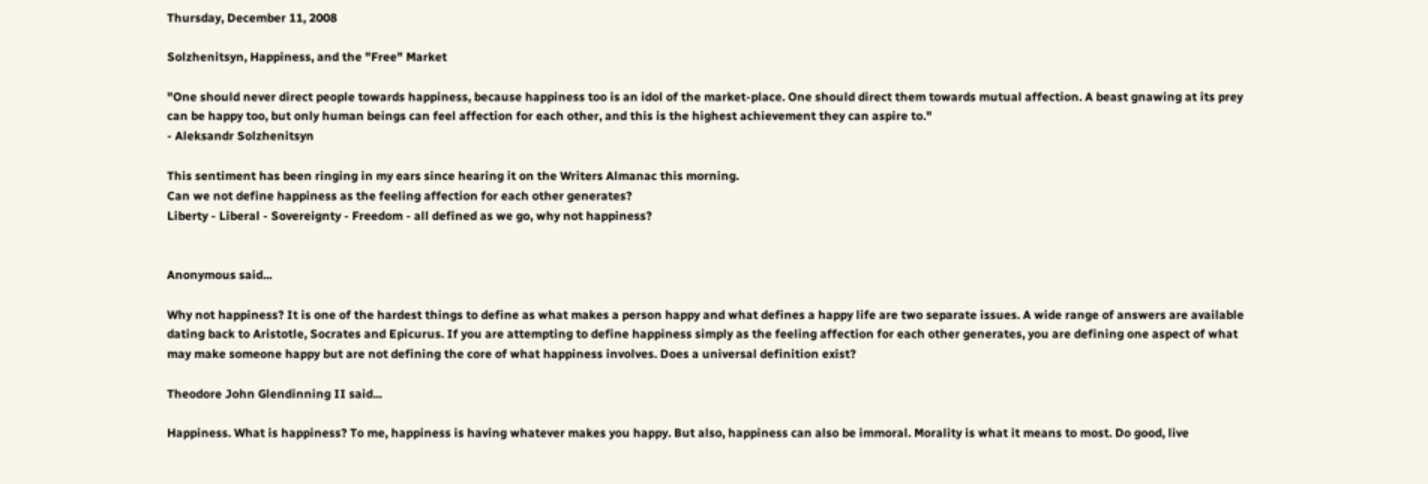Thursday, December 11, 2008

Solzhenitsyn, Happiness, and the "Free" Market

"One should never direct people towards happiness, because happiness too is an idol of the market-place. One should direct them towards mutual affection. A beast gnawing at its prey can be happy too, but only human beings can feel affection for each other, and this is the highest achievement they can aspire to."
- Aleksandr Solzhenitsyn

This sentiment has been ringing in my ears since hearing it on the Writers Almanac this morning.
Can we not define happiness as the feeling affection for each other generates?
Liberty - Liberal - Sovereignty - Freedom - all defined as we go, why not happiness?


Anonymous said...

Why not happiness? It is one of the hardest things to define as what makes a person happy and what defines a happy life are two separate issues. A wide range of answers are available dating back to Aristotle, Socrates and Epicurus. If you are attempting to define happiness simply as the feeling affection for each other generates, you are defining one aspect of what may make someone happy but are not defining the core of what happiness involves. Does a universal definition exist?

Theodore John Glendinning II said...

Happiness. What is happiness? To me, happiness is having whatever makes you happy. But also, happiness can also be immoral. Morality is what it means to most. Do good, live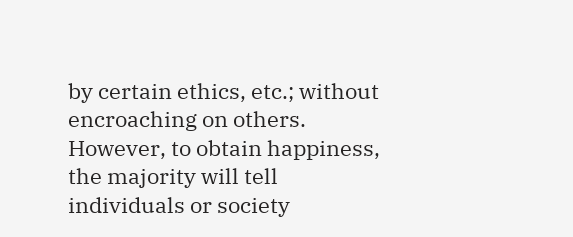by certain ethics, etc.; without encroaching on others. However, to obtain happiness, the majority will tell individuals or society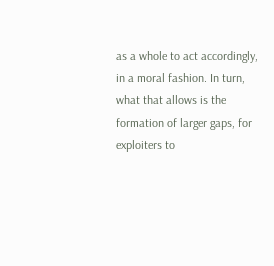as a whole to act accordingly, in a moral fashion. In turn, what that allows is the formation of larger gaps, for exploiters to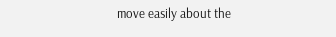move easily about the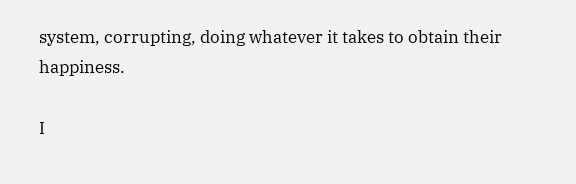system, corrupting, doing whatever it takes to obtain their happiness.

I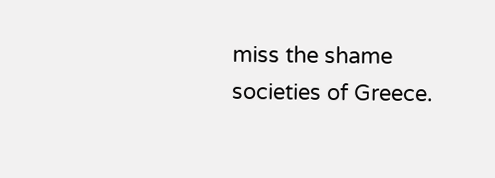miss the shame societies of Greece.